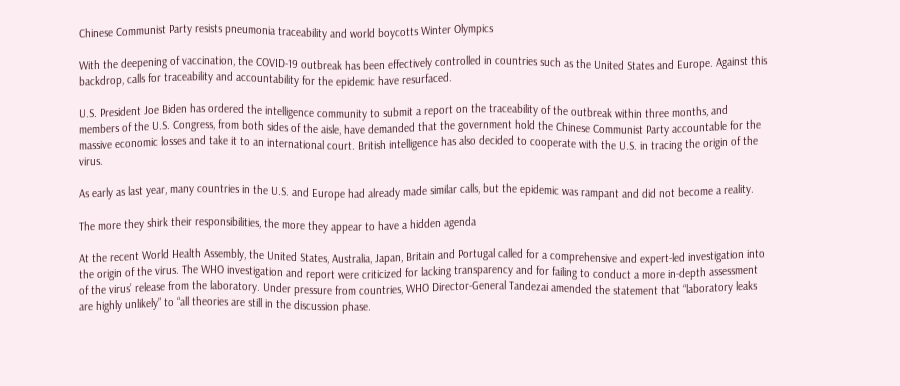Chinese Communist Party resists pneumonia traceability and world boycotts Winter Olympics

With the deepening of vaccination, the COVID-19 outbreak has been effectively controlled in countries such as the United States and Europe. Against this backdrop, calls for traceability and accountability for the epidemic have resurfaced.

U.S. President Joe Biden has ordered the intelligence community to submit a report on the traceability of the outbreak within three months, and members of the U.S. Congress, from both sides of the aisle, have demanded that the government hold the Chinese Communist Party accountable for the massive economic losses and take it to an international court. British intelligence has also decided to cooperate with the U.S. in tracing the origin of the virus.

As early as last year, many countries in the U.S. and Europe had already made similar calls, but the epidemic was rampant and did not become a reality.

The more they shirk their responsibilities, the more they appear to have a hidden agenda

At the recent World Health Assembly, the United States, Australia, Japan, Britain and Portugal called for a comprehensive and expert-led investigation into the origin of the virus. The WHO investigation and report were criticized for lacking transparency and for failing to conduct a more in-depth assessment of the virus’ release from the laboratory. Under pressure from countries, WHO Director-General Tandezai amended the statement that “laboratory leaks are highly unlikely” to “all theories are still in the discussion phase.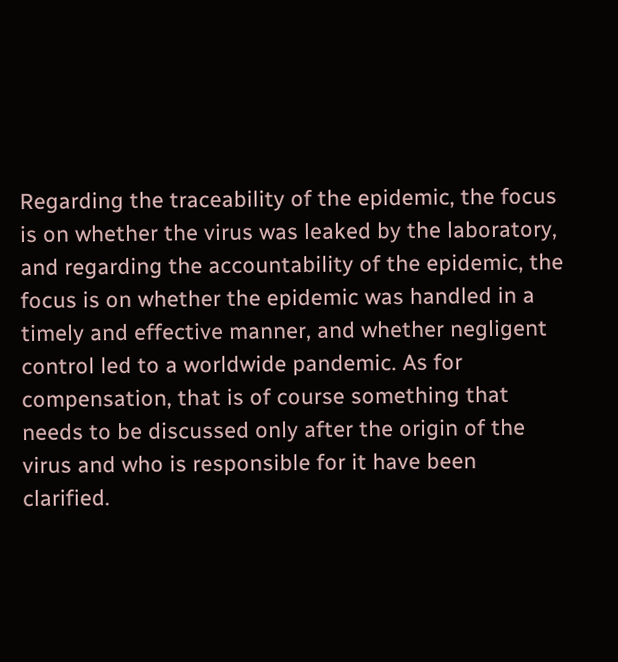Regarding the traceability of the epidemic, the focus is on whether the virus was leaked by the laboratory, and regarding the accountability of the epidemic, the focus is on whether the epidemic was handled in a timely and effective manner, and whether negligent control led to a worldwide pandemic. As for compensation, that is of course something that needs to be discussed only after the origin of the virus and who is responsible for it have been clarified.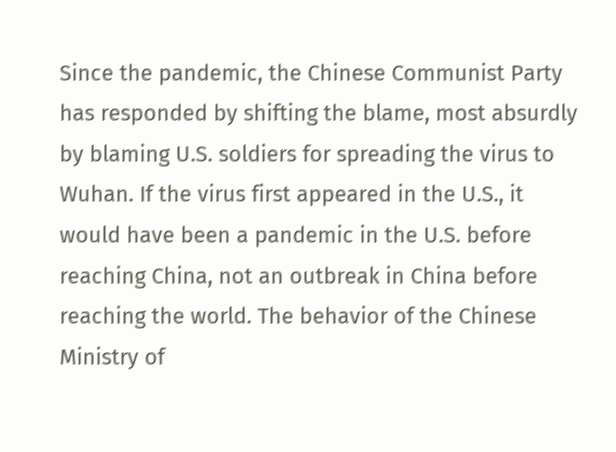Since the pandemic, the Chinese Communist Party has responded by shifting the blame, most absurdly by blaming U.S. soldiers for spreading the virus to Wuhan. If the virus first appeared in the U.S., it would have been a pandemic in the U.S. before reaching China, not an outbreak in China before reaching the world. The behavior of the Chinese Ministry of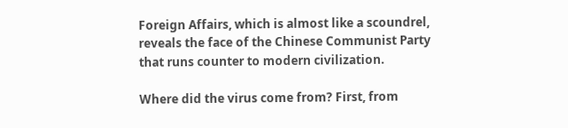Foreign Affairs, which is almost like a scoundrel, reveals the face of the Chinese Communist Party that runs counter to modern civilization.

Where did the virus come from? First, from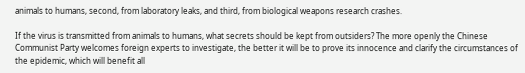animals to humans, second, from laboratory leaks, and third, from biological weapons research crashes.

If the virus is transmitted from animals to humans, what secrets should be kept from outsiders? The more openly the Chinese Communist Party welcomes foreign experts to investigate, the better it will be to prove its innocence and clarify the circumstances of the epidemic, which will benefit all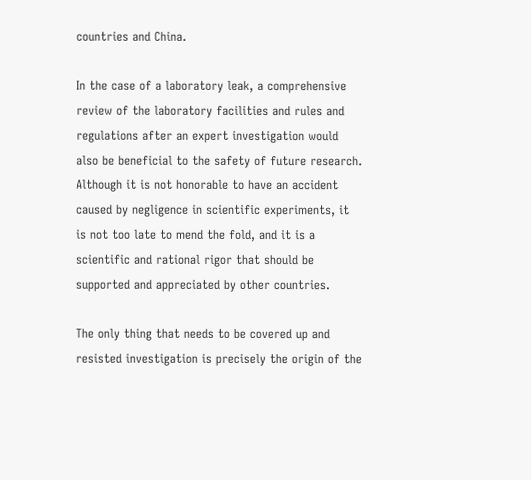countries and China.

In the case of a laboratory leak, a comprehensive review of the laboratory facilities and rules and regulations after an expert investigation would also be beneficial to the safety of future research. Although it is not honorable to have an accident caused by negligence in scientific experiments, it is not too late to mend the fold, and it is a scientific and rational rigor that should be supported and appreciated by other countries.

The only thing that needs to be covered up and resisted investigation is precisely the origin of the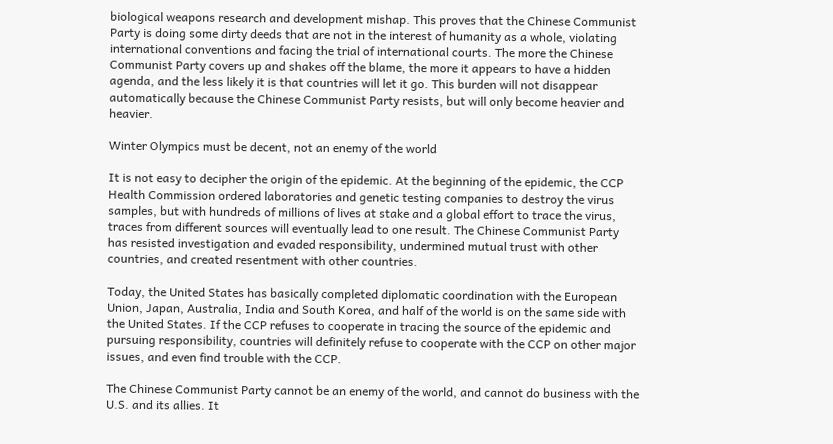biological weapons research and development mishap. This proves that the Chinese Communist Party is doing some dirty deeds that are not in the interest of humanity as a whole, violating international conventions and facing the trial of international courts. The more the Chinese Communist Party covers up and shakes off the blame, the more it appears to have a hidden agenda, and the less likely it is that countries will let it go. This burden will not disappear automatically because the Chinese Communist Party resists, but will only become heavier and heavier.

Winter Olympics must be decent, not an enemy of the world

It is not easy to decipher the origin of the epidemic. At the beginning of the epidemic, the CCP Health Commission ordered laboratories and genetic testing companies to destroy the virus samples, but with hundreds of millions of lives at stake and a global effort to trace the virus, traces from different sources will eventually lead to one result. The Chinese Communist Party has resisted investigation and evaded responsibility, undermined mutual trust with other countries, and created resentment with other countries.

Today, the United States has basically completed diplomatic coordination with the European Union, Japan, Australia, India and South Korea, and half of the world is on the same side with the United States. If the CCP refuses to cooperate in tracing the source of the epidemic and pursuing responsibility, countries will definitely refuse to cooperate with the CCP on other major issues, and even find trouble with the CCP.

The Chinese Communist Party cannot be an enemy of the world, and cannot do business with the U.S. and its allies. It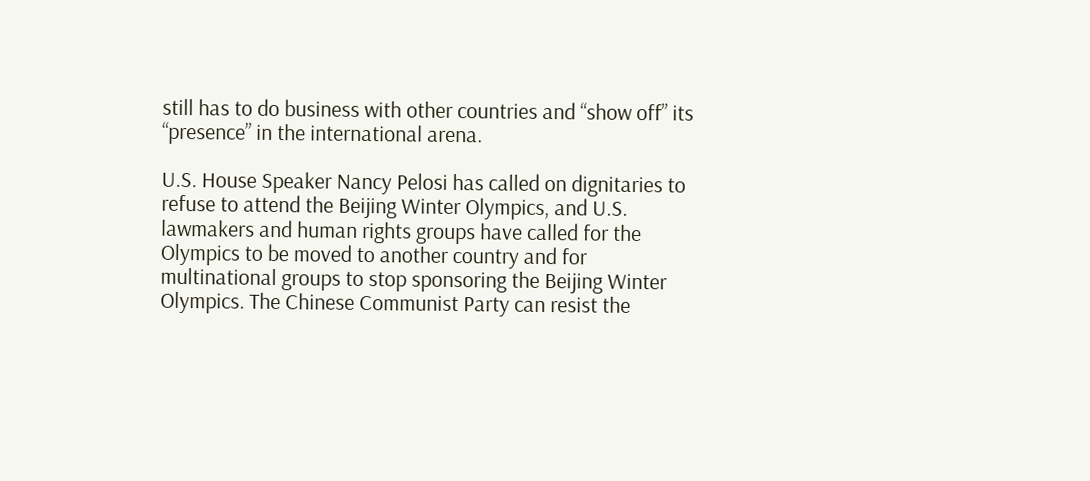still has to do business with other countries and “show off” its “presence” in the international arena.

U.S. House Speaker Nancy Pelosi has called on dignitaries to refuse to attend the Beijing Winter Olympics, and U.S. lawmakers and human rights groups have called for the Olympics to be moved to another country and for multinational groups to stop sponsoring the Beijing Winter Olympics. The Chinese Communist Party can resist the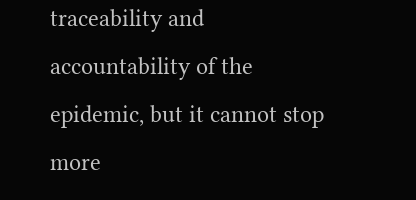traceability and accountability of the epidemic, but it cannot stop more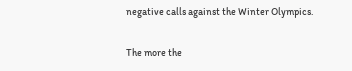negative calls against the Winter Olympics.

The more the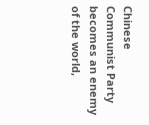Chinese Communist Party becomes an enemy of the world,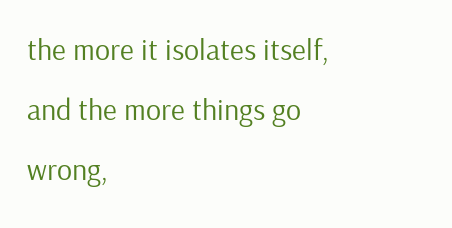the more it isolates itself, and the more things go wrong,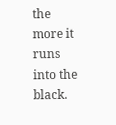the more it runs into the black.